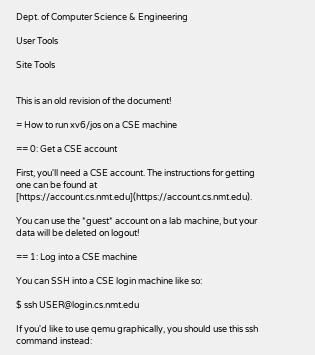Dept. of Computer Science & Engineering

User Tools

Site Tools


This is an old revision of the document!

= How to run xv6/jos on a CSE machine

== 0: Get a CSE account

First, you'll need a CSE account. The instructions for getting one can be found at [https://account.cs.nmt.edu](https://account.cs.nmt.edu).

You can use the *guest* account on a lab machine, but your data will be deleted on logout!

== 1: Log into a CSE machine

You can SSH into a CSE login machine like so:

$ ssh USER@login.cs.nmt.edu

If you'd like to use qemu graphically, you should use this ssh command instead: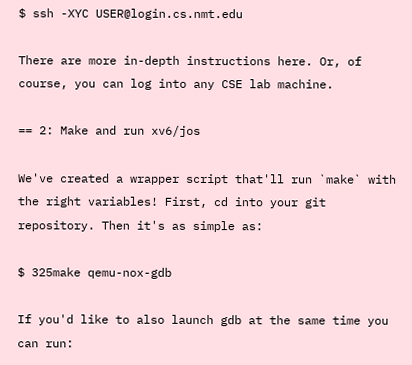$ ssh -XYC USER@login.cs.nmt.edu

There are more in-depth instructions here. Or, of course, you can log into any CSE lab machine.

== 2: Make and run xv6/jos

We've created a wrapper script that'll run `make` with the right variables! First, cd into your git repository. Then it's as simple as:

$ 325make qemu-nox-gdb

If you'd like to also launch gdb at the same time you can run: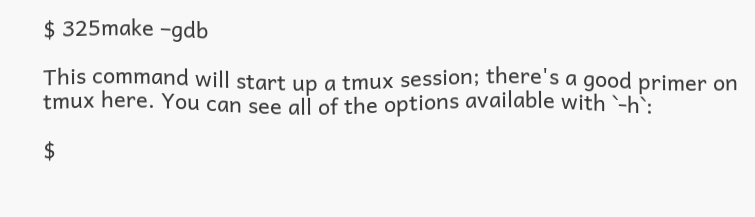$ 325make –gdb

This command will start up a tmux session; there's a good primer on tmux here. You can see all of the options available with `-h`:

$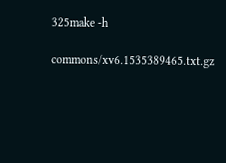325make -h

commons/xv6.1535389465.txt.gz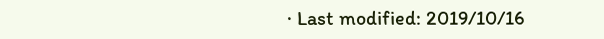· Last modified: 2019/10/16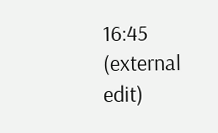16:45 (external edit)